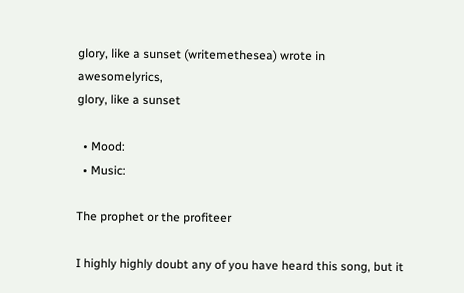glory, like a sunset (writemethesea) wrote in awesomelyrics,
glory, like a sunset

  • Mood:
  • Music:

The prophet or the profiteer

I highly highly doubt any of you have heard this song, but it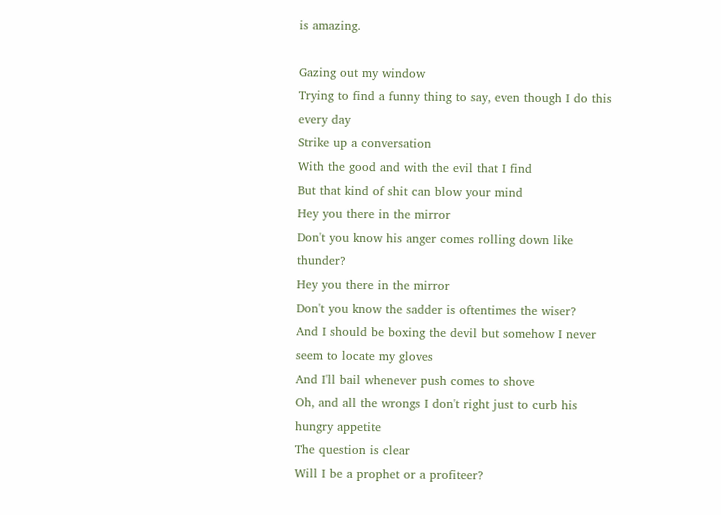is amazing.

Gazing out my window
Trying to find a funny thing to say, even though I do this every day
Strike up a conversation
With the good and with the evil that I find
But that kind of shit can blow your mind
Hey you there in the mirror
Don't you know his anger comes rolling down like thunder?
Hey you there in the mirror
Don't you know the sadder is oftentimes the wiser?
And I should be boxing the devil but somehow I never seem to locate my gloves
And I'll bail whenever push comes to shove
Oh, and all the wrongs I don't right just to curb his hungry appetite
The question is clear
Will I be a prophet or a profiteer?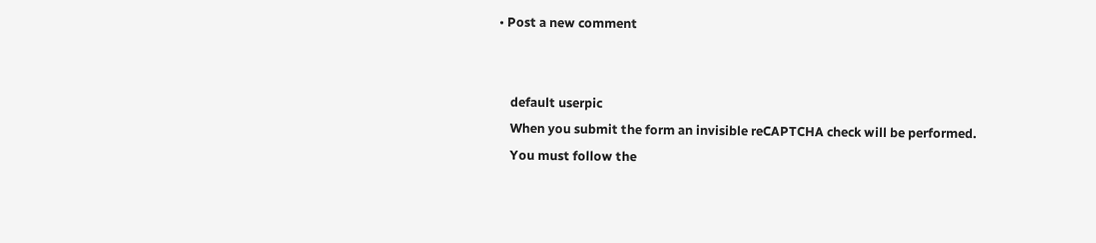• Post a new comment


    default userpic
    When you submit the form an invisible reCAPTCHA check will be performed.
    You must follow the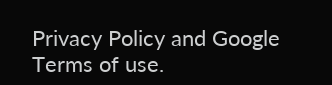Privacy Policy and Google Terms of use.